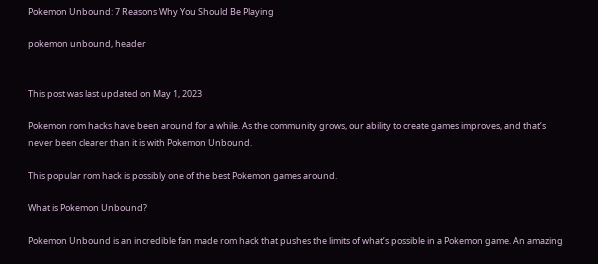Pokemon Unbound: 7 Reasons Why You Should Be Playing

pokemon unbound, header


This post was last updated on May 1, 2023

Pokemon rom hacks have been around for a while. As the community grows, our ability to create games improves, and that’s never been clearer than it is with Pokemon Unbound.

This popular rom hack is possibly one of the best Pokemon games around.

What is Pokemon Unbound?

Pokemon Unbound is an incredible fan made rom hack that pushes the limits of what’s possible in a Pokemon game. An amazing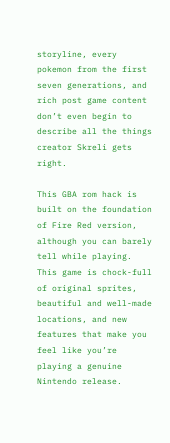storyline, every pokemon from the first seven generations, and rich post game content don’t even begin to describe all the things creator Skreli gets right.

This GBA rom hack is built on the foundation of Fire Red version, although you can barely tell while playing. This game is chock-full of original sprites, beautiful and well-made locations, and new features that make you feel like you’re playing a genuine Nintendo release.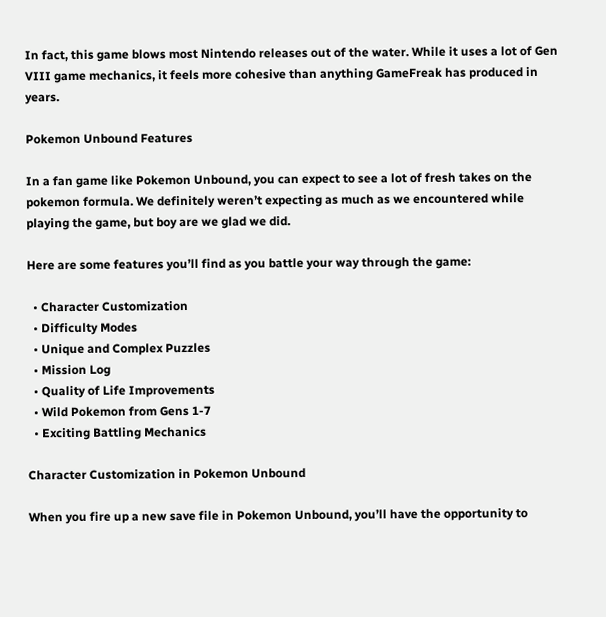In fact, this game blows most Nintendo releases out of the water. While it uses a lot of Gen VIII game mechanics, it feels more cohesive than anything GameFreak has produced in years.

Pokemon Unbound Features

In a fan game like Pokemon Unbound, you can expect to see a lot of fresh takes on the pokemon formula. We definitely weren’t expecting as much as we encountered while playing the game, but boy are we glad we did.

Here are some features you’ll find as you battle your way through the game:

  • Character Customization
  • Difficulty Modes
  • Unique and Complex Puzzles
  • Mission Log
  • Quality of Life Improvements
  • Wild Pokemon from Gens 1-7
  • Exciting Battling Mechanics

Character Customization in Pokemon Unbound

When you fire up a new save file in Pokemon Unbound, you’ll have the opportunity to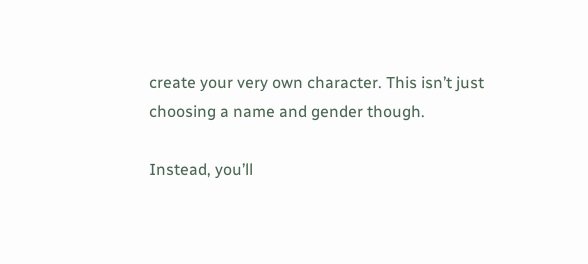create your very own character. This isn’t just choosing a name and gender though.

Instead, you’ll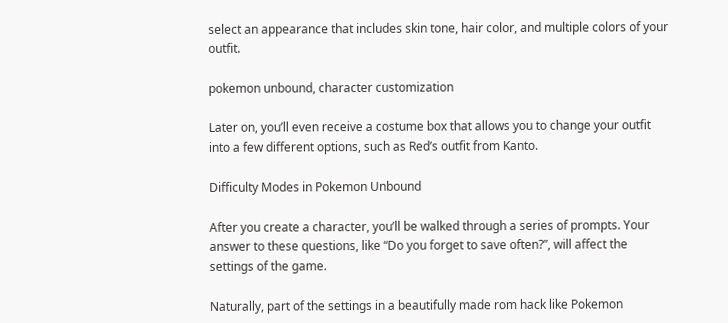select an appearance that includes skin tone, hair color, and multiple colors of your outfit.

pokemon unbound, character customization

Later on, you’ll even receive a costume box that allows you to change your outfit into a few different options, such as Red’s outfit from Kanto.

Difficulty Modes in Pokemon Unbound

After you create a character, you’ll be walked through a series of prompts. Your answer to these questions, like “Do you forget to save often?”, will affect the settings of the game.

Naturally, part of the settings in a beautifully made rom hack like Pokemon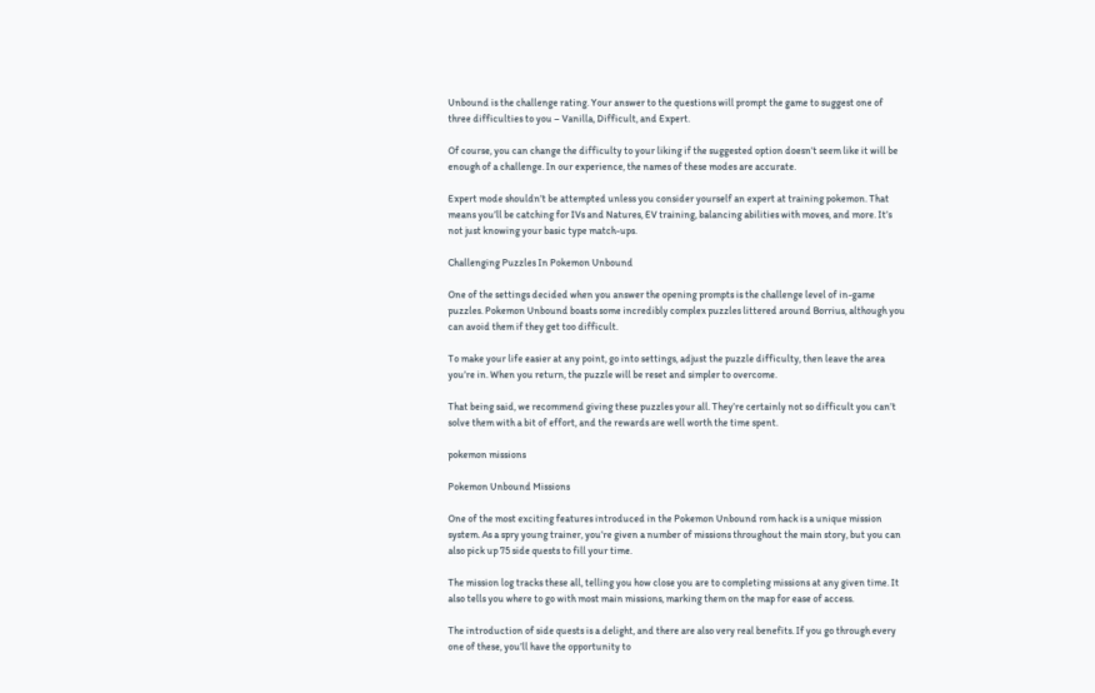Unbound is the challenge rating. Your answer to the questions will prompt the game to suggest one of three difficulties to you – Vanilla, Difficult, and Expert.

Of course, you can change the difficulty to your liking if the suggested option doesn’t seem like it will be enough of a challenge. In our experience, the names of these modes are accurate.

Expert mode shouldn’t be attempted unless you consider yourself an expert at training pokemon. That means you’ll be catching for IVs and Natures, EV training, balancing abilities with moves, and more. It’s not just knowing your basic type match-ups.

Challenging Puzzles In Pokemon Unbound

One of the settings decided when you answer the opening prompts is the challenge level of in-game puzzles. Pokemon Unbound boasts some incredibly complex puzzles littered around Borrius, although you can avoid them if they get too difficult.

To make your life easier at any point, go into settings, adjust the puzzle difficulty, then leave the area you’re in. When you return, the puzzle will be reset and simpler to overcome.

That being said, we recommend giving these puzzles your all. They’re certainly not so difficult you can’t solve them with a bit of effort, and the rewards are well worth the time spent.

pokemon missions

Pokemon Unbound Missions

One of the most exciting features introduced in the Pokemon Unbound rom hack is a unique mission system. As a spry young trainer, you’re given a number of missions throughout the main story, but you can also pick up 75 side quests to fill your time.

The mission log tracks these all, telling you how close you are to completing missions at any given time. It also tells you where to go with most main missions, marking them on the map for ease of access.

The introduction of side quests is a delight, and there are also very real benefits. If you go through every one of these, you’ll have the opportunity to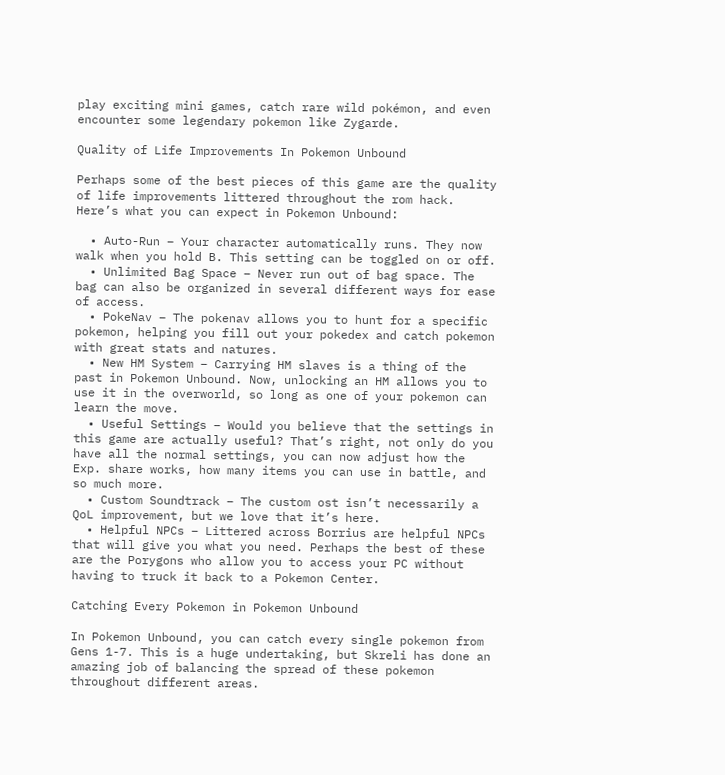play exciting mini games, catch rare wild pokémon, and even encounter some legendary pokemon like Zygarde.

Quality of Life Improvements In Pokemon Unbound

Perhaps some of the best pieces of this game are the quality of life improvements littered throughout the rom hack. Here’s what you can expect in Pokemon Unbound:

  • Auto-Run – Your character automatically runs. They now walk when you hold B. This setting can be toggled on or off.
  • Unlimited Bag Space – Never run out of bag space. The bag can also be organized in several different ways for ease of access.
  • PokeNav – The pokenav allows you to hunt for a specific pokemon, helping you fill out your pokedex and catch pokemon with great stats and natures.
  • New HM System – Carrying HM slaves is a thing of the past in Pokemon Unbound. Now, unlocking an HM allows you to use it in the overworld, so long as one of your pokemon can learn the move.
  • Useful Settings – Would you believe that the settings in this game are actually useful? That’s right, not only do you have all the normal settings, you can now adjust how the Exp. share works, how many items you can use in battle, and so much more.
  • Custom Soundtrack – The custom ost isn’t necessarily a QoL improvement, but we love that it’s here.
  • Helpful NPCs – Littered across Borrius are helpful NPCs that will give you what you need. Perhaps the best of these are the Porygons who allow you to access your PC without having to truck it back to a Pokemon Center.

Catching Every Pokemon in Pokemon Unbound

In Pokemon Unbound, you can catch every single pokemon from Gens 1-7. This is a huge undertaking, but Skreli has done an amazing job of balancing the spread of these pokemon throughout different areas.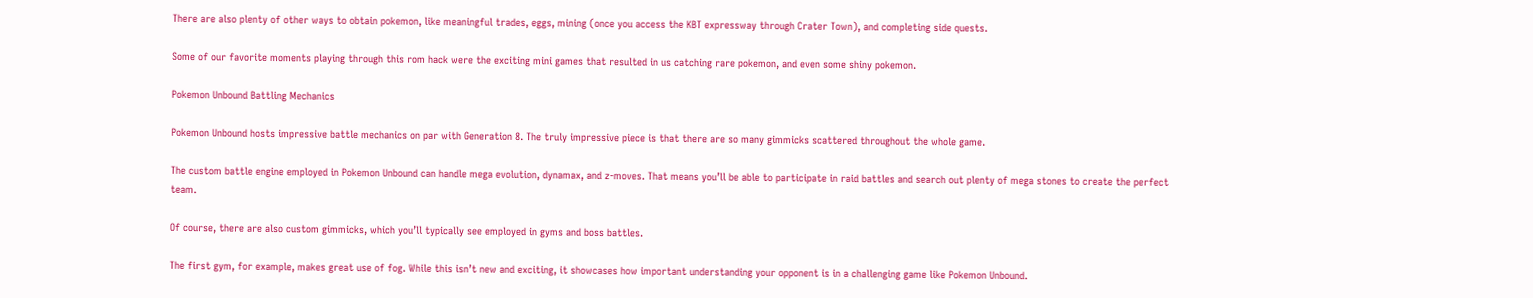There are also plenty of other ways to obtain pokemon, like meaningful trades, eggs, mining (once you access the KBT expressway through Crater Town), and completing side quests.

Some of our favorite moments playing through this rom hack were the exciting mini games that resulted in us catching rare pokemon, and even some shiny pokemon.

Pokemon Unbound Battling Mechanics

Pokemon Unbound hosts impressive battle mechanics on par with Generation 8. The truly impressive piece is that there are so many gimmicks scattered throughout the whole game.

The custom battle engine employed in Pokemon Unbound can handle mega evolution, dynamax, and z-moves. That means you’ll be able to participate in raid battles and search out plenty of mega stones to create the perfect team.

Of course, there are also custom gimmicks, which you’ll typically see employed in gyms and boss battles.

The first gym, for example, makes great use of fog. While this isn’t new and exciting, it showcases how important understanding your opponent is in a challenging game like Pokemon Unbound.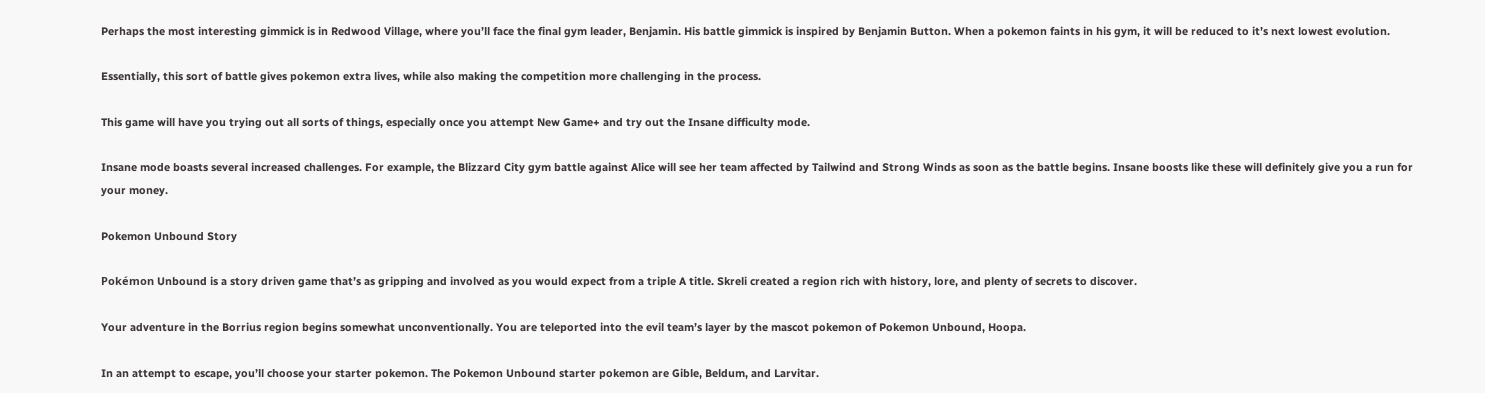Perhaps the most interesting gimmick is in Redwood Village, where you’ll face the final gym leader, Benjamin. His battle gimmick is inspired by Benjamin Button. When a pokemon faints in his gym, it will be reduced to it’s next lowest evolution.

Essentially, this sort of battle gives pokemon extra lives, while also making the competition more challenging in the process.

This game will have you trying out all sorts of things, especially once you attempt New Game+ and try out the Insane difficulty mode.

Insane mode boasts several increased challenges. For example, the Blizzard City gym battle against Alice will see her team affected by Tailwind and Strong Winds as soon as the battle begins. Insane boosts like these will definitely give you a run for your money.

Pokemon Unbound Story

Pokémon Unbound is a story driven game that’s as gripping and involved as you would expect from a triple A title. Skreli created a region rich with history, lore, and plenty of secrets to discover.

Your adventure in the Borrius region begins somewhat unconventionally. You are teleported into the evil team’s layer by the mascot pokemon of Pokemon Unbound, Hoopa.

In an attempt to escape, you’ll choose your starter pokemon. The Pokemon Unbound starter pokemon are Gible, Beldum, and Larvitar.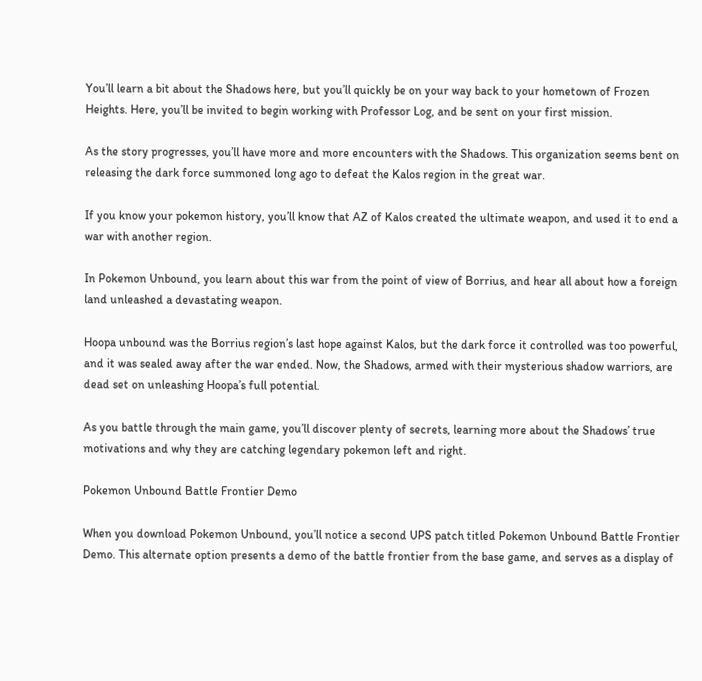You’ll learn a bit about the Shadows here, but you’ll quickly be on your way back to your hometown of Frozen Heights. Here, you’ll be invited to begin working with Professor Log, and be sent on your first mission.

As the story progresses, you’ll have more and more encounters with the Shadows. This organization seems bent on releasing the dark force summoned long ago to defeat the Kalos region in the great war.

If you know your pokemon history, you’ll know that AZ of Kalos created the ultimate weapon, and used it to end a war with another region.

In Pokemon Unbound, you learn about this war from the point of view of Borrius, and hear all about how a foreign land unleashed a devastating weapon.

Hoopa unbound was the Borrius region’s last hope against Kalos, but the dark force it controlled was too powerful, and it was sealed away after the war ended. Now, the Shadows, armed with their mysterious shadow warriors, are dead set on unleashing Hoopa’s full potential.

As you battle through the main game, you’ll discover plenty of secrets, learning more about the Shadows’ true motivations and why they are catching legendary pokemon left and right.

Pokemon Unbound Battle Frontier Demo

When you download Pokemon Unbound, you’ll notice a second UPS patch titled Pokemon Unbound Battle Frontier Demo. This alternate option presents a demo of the battle frontier from the base game, and serves as a display of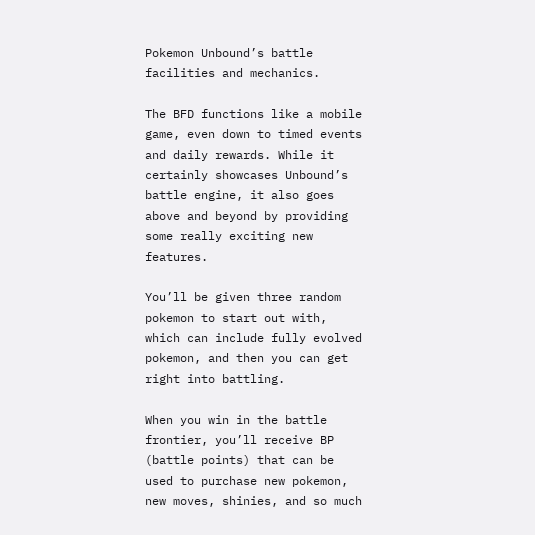Pokemon Unbound’s battle facilities and mechanics.

The BFD functions like a mobile game, even down to timed events and daily rewards. While it certainly showcases Unbound’s battle engine, it also goes above and beyond by providing some really exciting new features.

You’ll be given three random pokemon to start out with, which can include fully evolved pokemon, and then you can get right into battling.

When you win in the battle frontier, you’ll receive BP (battle points) that can be used to purchase new pokemon, new moves, shinies, and so much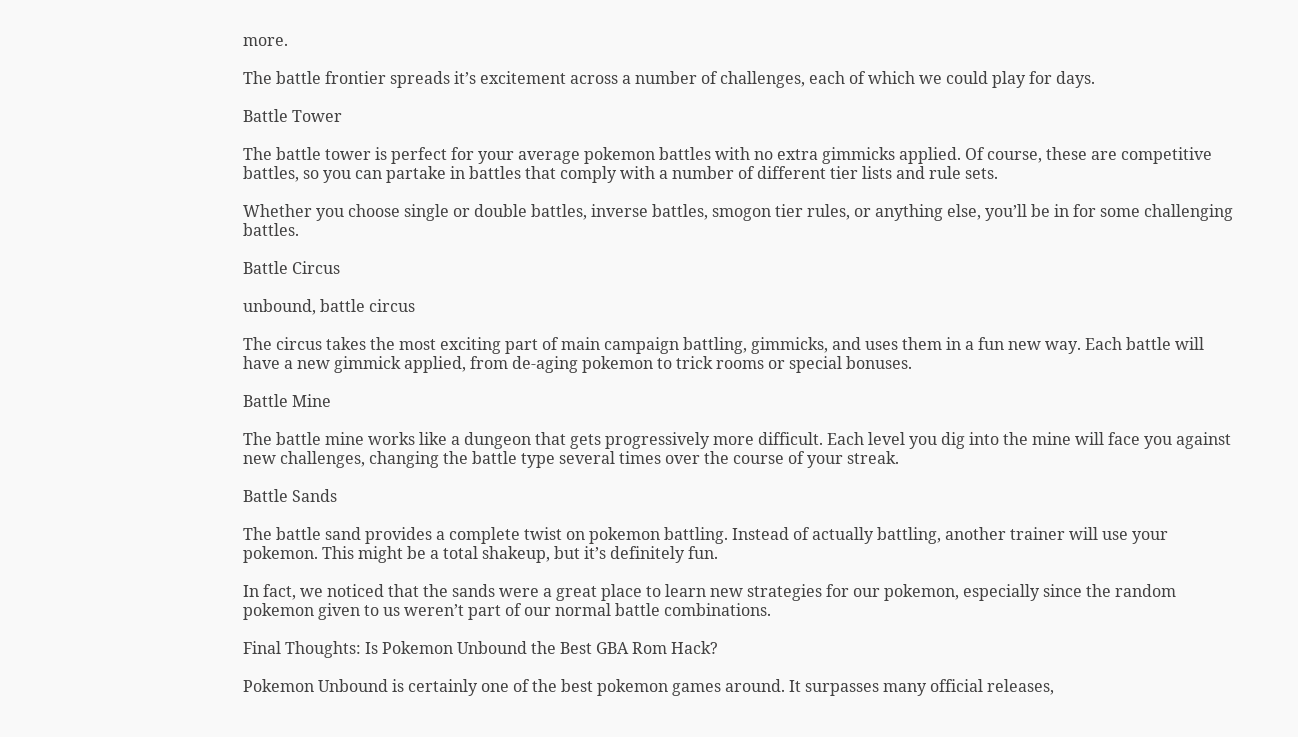more.

The battle frontier spreads it’s excitement across a number of challenges, each of which we could play for days.

Battle Tower

The battle tower is perfect for your average pokemon battles with no extra gimmicks applied. Of course, these are competitive battles, so you can partake in battles that comply with a number of different tier lists and rule sets.

Whether you choose single or double battles, inverse battles, smogon tier rules, or anything else, you’ll be in for some challenging battles.

Battle Circus

unbound, battle circus

The circus takes the most exciting part of main campaign battling, gimmicks, and uses them in a fun new way. Each battle will have a new gimmick applied, from de-aging pokemon to trick rooms or special bonuses.

Battle Mine

The battle mine works like a dungeon that gets progressively more difficult. Each level you dig into the mine will face you against new challenges, changing the battle type several times over the course of your streak.

Battle Sands

The battle sand provides a complete twist on pokemon battling. Instead of actually battling, another trainer will use your pokemon. This might be a total shakeup, but it’s definitely fun.

In fact, we noticed that the sands were a great place to learn new strategies for our pokemon, especially since the random pokemon given to us weren’t part of our normal battle combinations.

Final Thoughts: Is Pokemon Unbound the Best GBA Rom Hack?

Pokemon Unbound is certainly one of the best pokemon games around. It surpasses many official releases,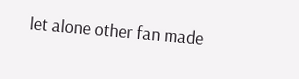let alone other fan made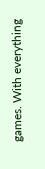games. With everything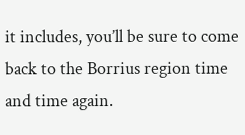it includes, you’ll be sure to come back to the Borrius region time and time again.